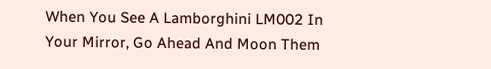When You See A Lamborghini LM002 In Your Mirror, Go Ahead And Moon Them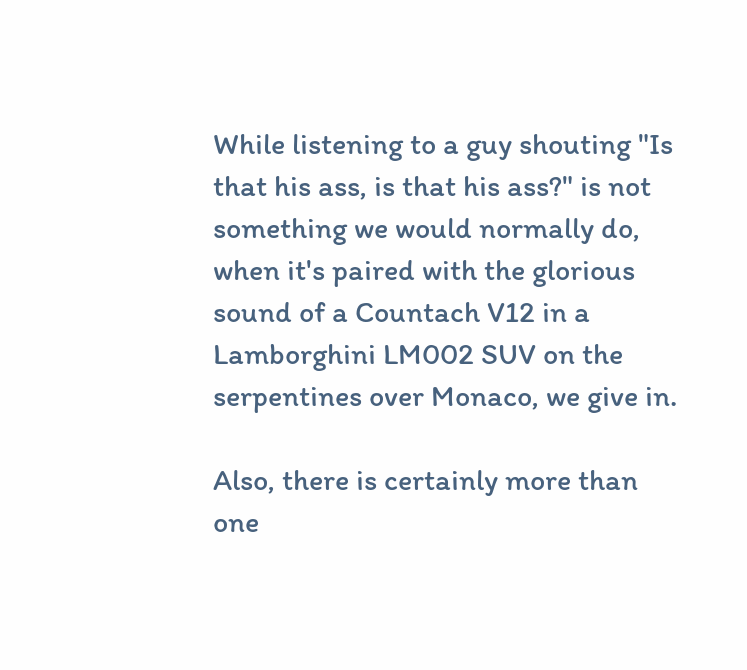While listening to a guy shouting "Is that his ass, is that his ass?" is not something we would normally do, when it's paired with the glorious sound of a Countach V12 in a Lamborghini LM002 SUV on the serpentines over Monaco, we give in.

Also, there is certainly more than one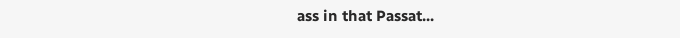ass in that Passat...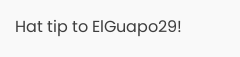Hat tip to ElGuapo29!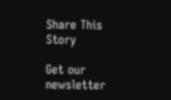Share This Story

Get our newsletter